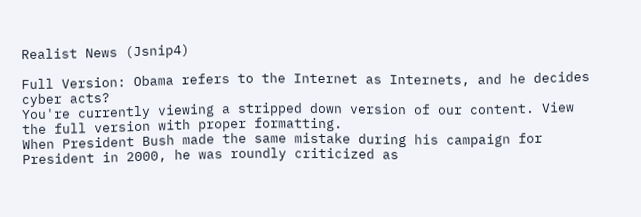Realist News (Jsnip4)

Full Version: Obama refers to the Internet as Internets, and he decides cyber acts?
You're currently viewing a stripped down version of our content. View the full version with proper formatting.
When President Bush made the same mistake during his campaign for President in 2000, he was roundly criticized as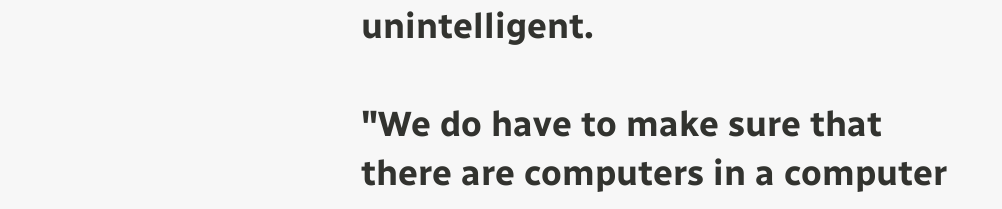unintelligent.

"We do have to make sure that there are computers in a computer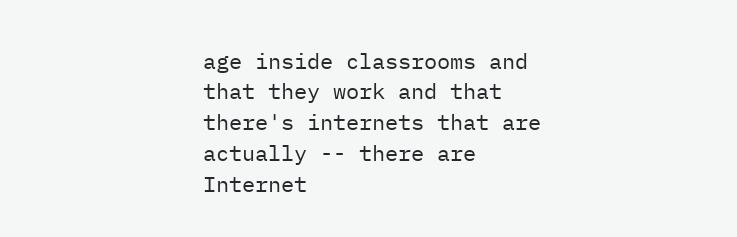age inside classrooms and that they work and that there's internets that are actually -- there are Internet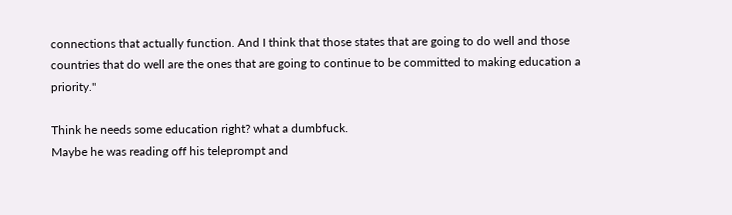connections that actually function. And I think that those states that are going to do well and those countries that do well are the ones that are going to continue to be committed to making education a priority."

Think he needs some education right? what a dumbfuck.
Maybe he was reading off his teleprompt and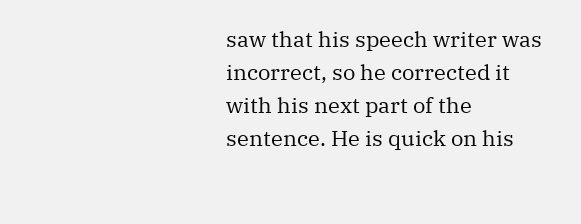saw that his speech writer was incorrect, so he corrected it with his next part of the sentence. He is quick on his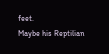feet.
Maybe his Reptilian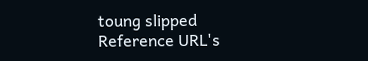toung slipped
Reference URL's